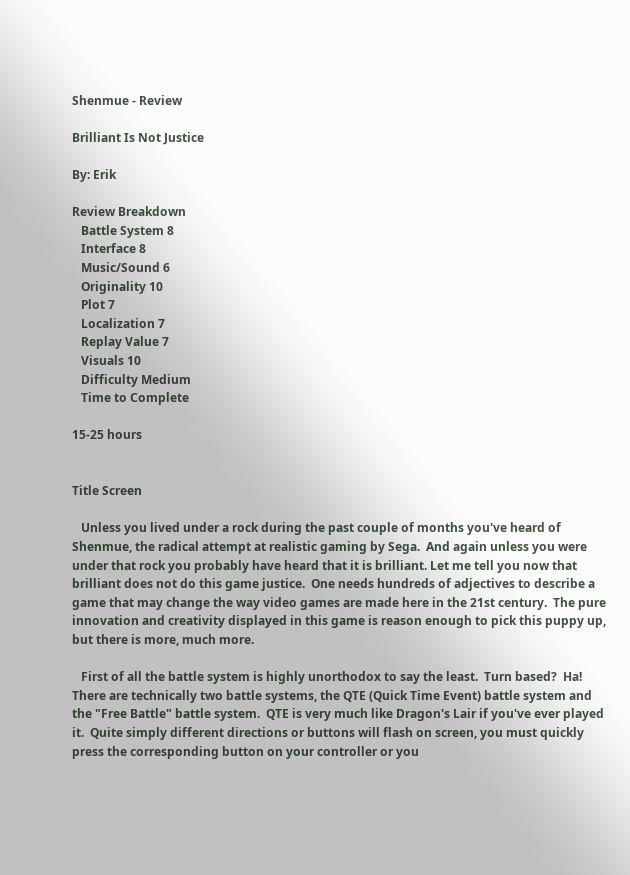Shenmue - Review

Brilliant Is Not Justice

By: Erik

Review Breakdown
   Battle System 8
   Interface 8
   Music/Sound 6
   Originality 10
   Plot 7
   Localization 7
   Replay Value 7
   Visuals 10
   Difficulty Medium
   Time to Complete

15-25 hours


Title Screen

   Unless you lived under a rock during the past couple of months you've heard of Shenmue, the radical attempt at realistic gaming by Sega.  And again unless you were under that rock you probably have heard that it is brilliant. Let me tell you now that brilliant does not do this game justice.  One needs hundreds of adjectives to describe a game that may change the way video games are made here in the 21st century.  The pure innovation and creativity displayed in this game is reason enough to pick this puppy up, but there is more, much more.

   First of all the battle system is highly unorthodox to say the least.  Turn based?  Ha!  There are technically two battle systems, the QTE (Quick Time Event) battle system and the "Free Battle" battle system.  QTE is very much like Dragon's Lair if you've ever played it.  Quite simply different directions or buttons will flash on screen, you must quickly press the corresponding button on your controller or you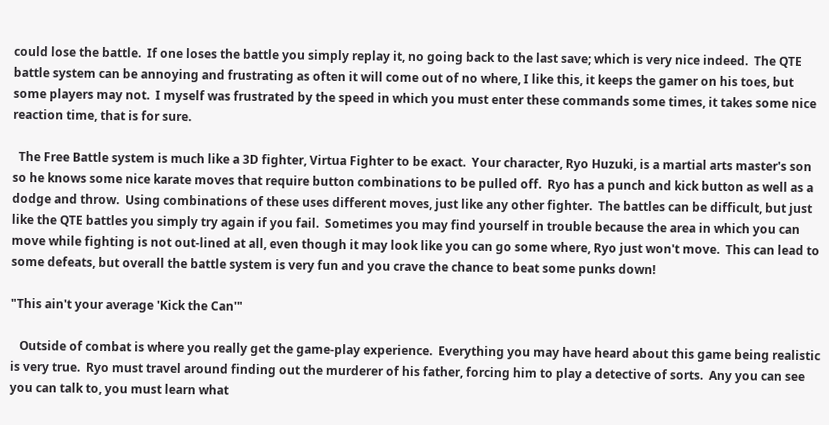could lose the battle.  If one loses the battle you simply replay it, no going back to the last save; which is very nice indeed.  The QTE battle system can be annoying and frustrating as often it will come out of no where, I like this, it keeps the gamer on his toes, but some players may not.  I myself was frustrated by the speed in which you must enter these commands some times, it takes some nice reaction time, that is for sure.

  The Free Battle system is much like a 3D fighter, Virtua Fighter to be exact.  Your character, Ryo Huzuki, is a martial arts master's son so he knows some nice karate moves that require button combinations to be pulled off.  Ryo has a punch and kick button as well as a dodge and throw.  Using combinations of these uses different moves, just like any other fighter.  The battles can be difficult, but just like the QTE battles you simply try again if you fail.  Sometimes you may find yourself in trouble because the area in which you can move while fighting is not out-lined at all, even though it may look like you can go some where, Ryo just won't move.  This can lead to some defeats, but overall the battle system is very fun and you crave the chance to beat some punks down!

"This ain't your average 'Kick the Can'"

   Outside of combat is where you really get the game-play experience.  Everything you may have heard about this game being realistic is very true.  Ryo must travel around finding out the murderer of his father, forcing him to play a detective of sorts.  Any you can see you can talk to, you must learn what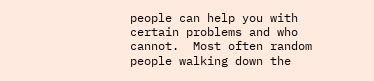people can help you with certain problems and who cannot.  Most often random people walking down the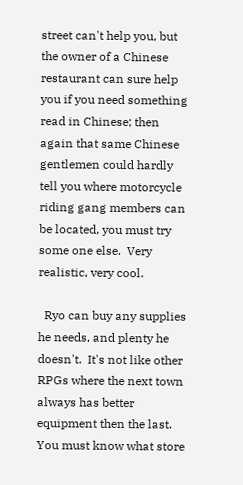street can't help you, but the owner of a Chinese restaurant can sure help you if you need something read in Chinese; then again that same Chinese gentlemen could hardly tell you where motorcycle riding gang members can be located, you must try some one else.  Very realistic, very cool.

  Ryo can buy any supplies he needs, and plenty he doesn't.  It's not like other RPGs where the next town always has better equipment then the last.  You must know what store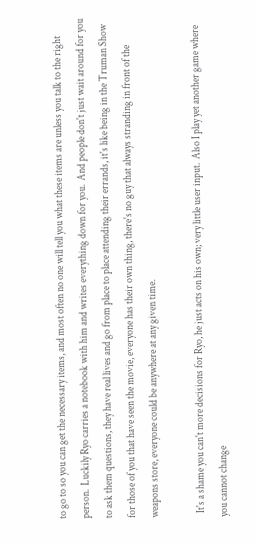to go to so you can get the necessary items, and most often no one will tell you what these items are unless you talk to the right person.  Luckily Ryo carries a notebook with him and writes everything down for you.  And people don't just wait around for you to ask them questions, they have real lives and go from place to place attending their errands, it's like being in the Truman Show for those of you that have seen the movie, everyone has their own thing, there's no guy that always stranding in front of the weapons store, everyone could be anywhere at any given time.

  It's a shame you can't more decisions for Ryo, he just acts on his own; very little user input.  Also I play yet another game where you cannot change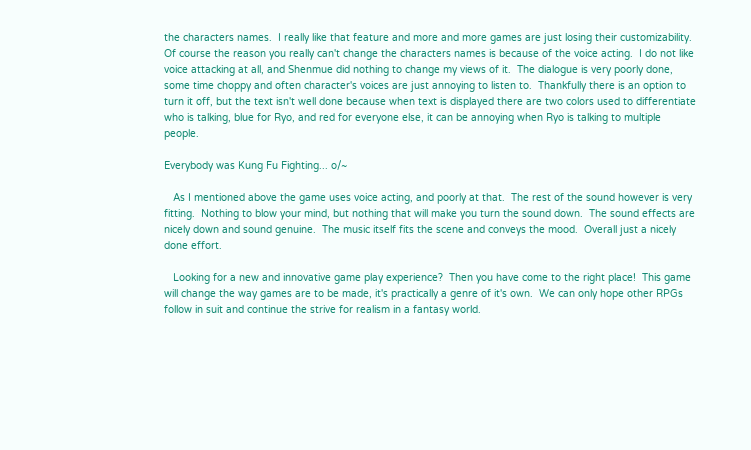the characters names.  I really like that feature and more and more games are just losing their customizability.  Of course the reason you really can't change the characters names is because of the voice acting.  I do not like voice attacking at all, and Shenmue did nothing to change my views of it.  The dialogue is very poorly done, some time choppy and often character's voices are just annoying to listen to.  Thankfully there is an option to turn it off, but the text isn't well done because when text is displayed there are two colors used to differentiate who is talking, blue for Ryo, and red for everyone else, it can be annoying when Ryo is talking to multiple people.

Everybody was Kung Fu Fighting... o/~

   As I mentioned above the game uses voice acting, and poorly at that.  The rest of the sound however is very fitting.  Nothing to blow your mind, but nothing that will make you turn the sound down.  The sound effects are nicely down and sound genuine.  The music itself fits the scene and conveys the mood.  Overall just a nicely done effort.

   Looking for a new and innovative game play experience?  Then you have come to the right place!  This game will change the way games are to be made, it's practically a genre of it's own.  We can only hope other RPGs follow in suit and continue the strive for realism in a fantasy world.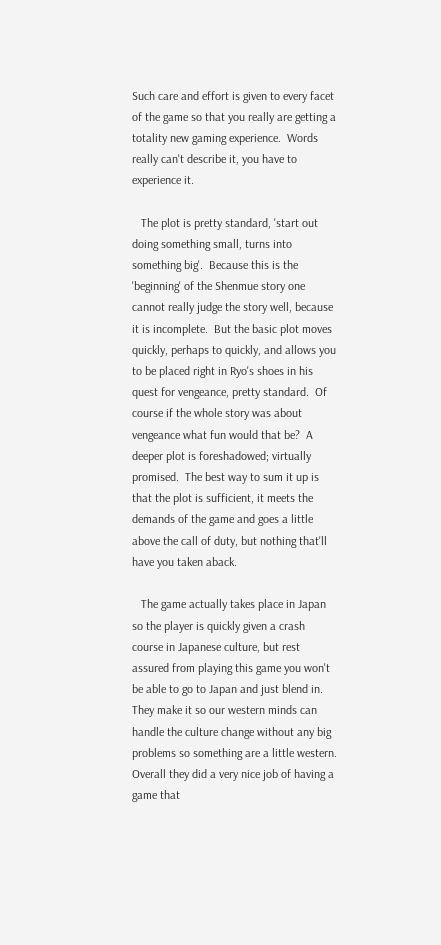Such care and effort is given to every facet of the game so that you really are getting a totality new gaming experience.  Words really can't describe it, you have to experience it.

   The plot is pretty standard, 'start out doing something small, turns into something big'.  Because this is the 'beginning' of the Shenmue story one cannot really judge the story well, because it is incomplete.  But the basic plot moves quickly, perhaps to quickly, and allows you to be placed right in Ryo's shoes in his quest for vengeance, pretty standard.  Of course if the whole story was about vengeance what fun would that be?  A deeper plot is foreshadowed; virtually promised.  The best way to sum it up is that the plot is sufficient, it meets the demands of the game and goes a little above the call of duty, but nothing that'll have you taken aback.

   The game actually takes place in Japan so the player is quickly given a crash course in Japanese culture, but rest assured from playing this game you won't be able to go to Japan and just blend in.  They make it so our western minds can handle the culture change without any big problems so something are a little western.  Overall they did a very nice job of having a game that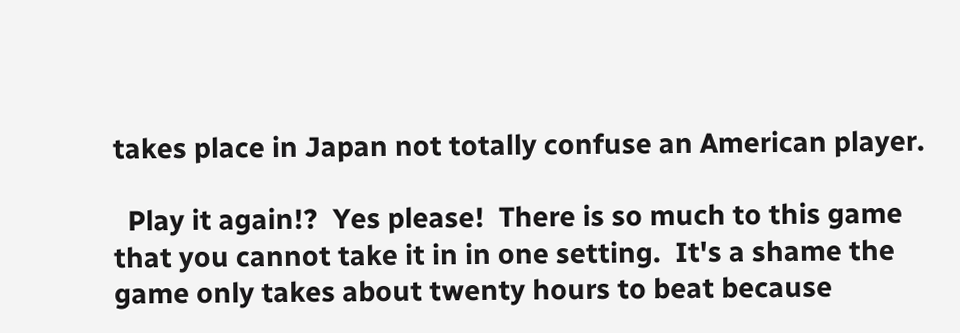takes place in Japan not totally confuse an American player.

  Play it again!?  Yes please!  There is so much to this game that you cannot take it in in one setting.  It's a shame the game only takes about twenty hours to beat because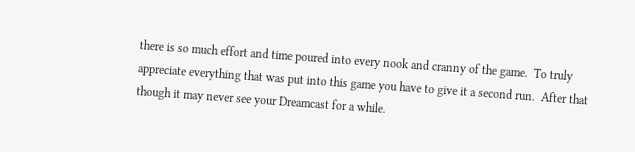there is so much effort and time poured into every nook and cranny of the game.  To truly appreciate everything that was put into this game you have to give it a second run.  After that though it may never see your Dreamcast for a while.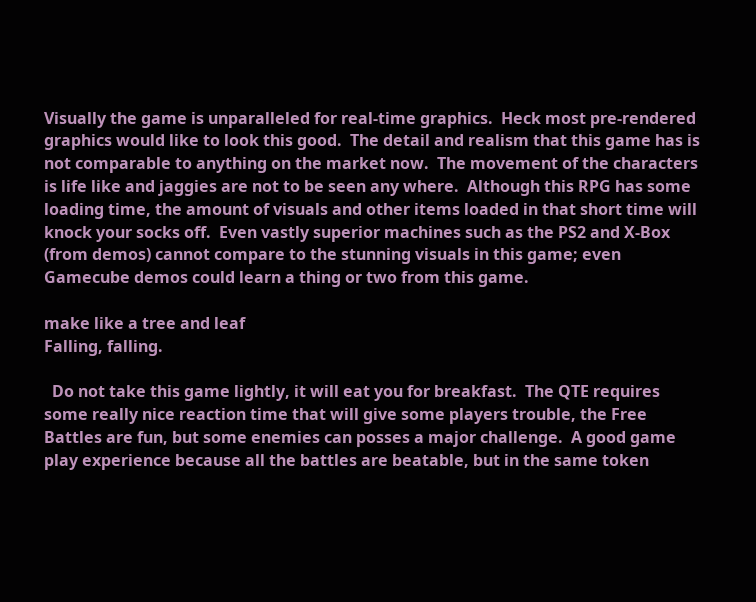Visually the game is unparalleled for real-time graphics.  Heck most pre-rendered graphics would like to look this good.  The detail and realism that this game has is not comparable to anything on the market now.  The movement of the characters is life like and jaggies are not to be seen any where.  Although this RPG has some loading time, the amount of visuals and other items loaded in that short time will knock your socks off.  Even vastly superior machines such as the PS2 and X-Box (from demos) cannot compare to the stunning visuals in this game; even Gamecube demos could learn a thing or two from this game.

make like a tree and leaf
Falling, falling.

  Do not take this game lightly, it will eat you for breakfast.  The QTE requires some really nice reaction time that will give some players trouble, the Free Battles are fun, but some enemies can posses a major challenge.  A good game play experience because all the battles are beatable, but in the same token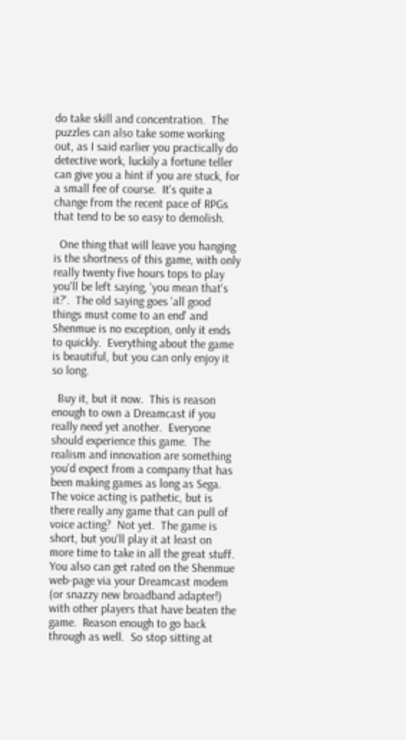do take skill and concentration.  The puzzles can also take some working out, as I said earlier you practically do detective work, luckily a fortune teller can give you a hint if you are stuck, for a small fee of course.  It's quite a change from the recent pace of RPGs that tend to be so easy to demolish.

  One thing that will leave you hanging is the shortness of this game, with only really twenty five hours tops to play you'll be left saying, 'you mean that's it?'.  The old saying goes 'all good things must come to an end' and Shenmue is no exception, only it ends to quickly.  Everything about the game is beautiful, but you can only enjoy it so long.

  Buy it, but it now.  This is reason enough to own a Dreamcast if you really need yet another.  Everyone should experience this game.  The realism and innovation are something you'd expect from a company that has been making games as long as Sega.  The voice acting is pathetic, but is there really any game that can pull of voice acting?  Not yet.  The game is short, but you'll play it at least on more time to take in all the great stuff.  You also can get rated on the Shenmue web-page via your Dreamcast modem (or snazzy new broadband adapter!) with other players that have beaten the game.  Reason enough to go back through as well.  So stop sitting at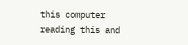this computer reading this and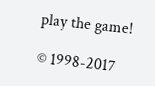play the game!

© 1998-2017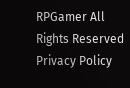RPGamer All Rights Reserved
Privacy Policy